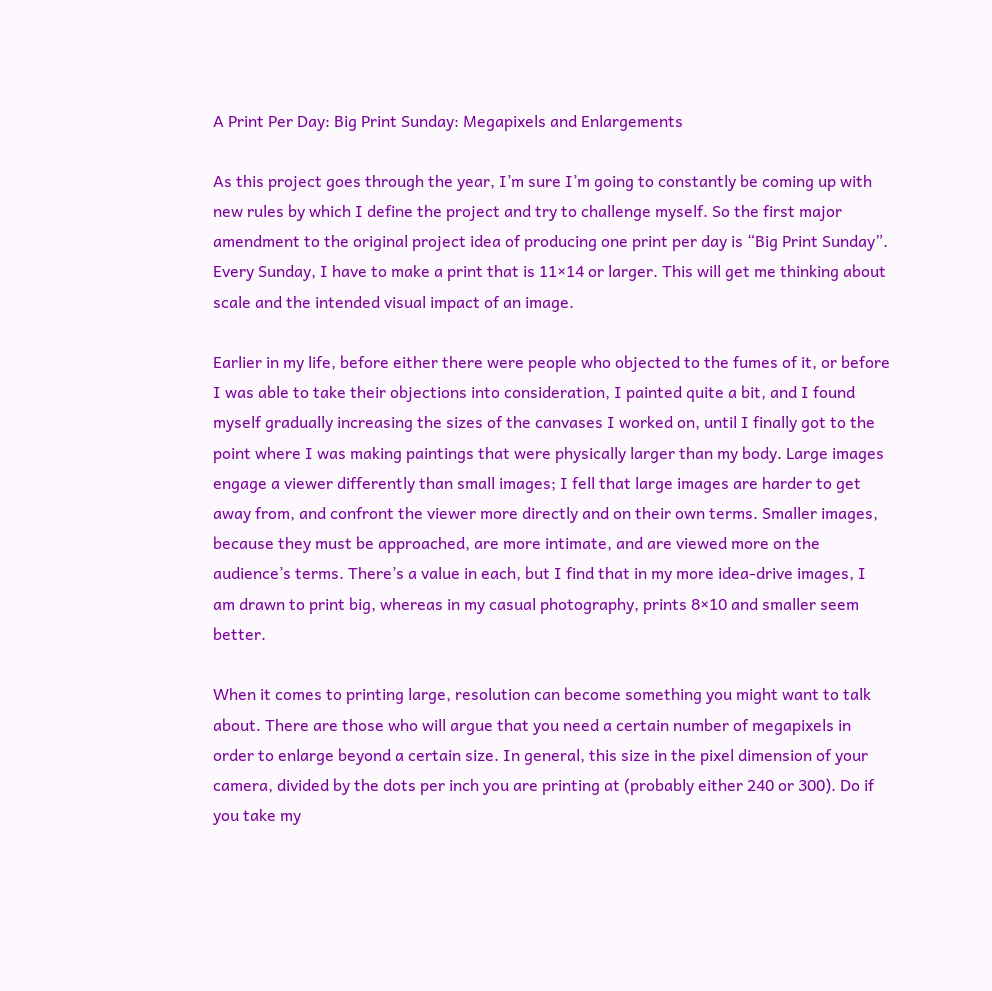A Print Per Day: Big Print Sunday: Megapixels and Enlargements

As this project goes through the year, I’m sure I’m going to constantly be coming up with new rules by which I define the project and try to challenge myself. So the first major amendment to the original project idea of producing one print per day is “Big Print Sunday”. Every Sunday, I have to make a print that is 11×14 or larger. This will get me thinking about scale and the intended visual impact of an image.

Earlier in my life, before either there were people who objected to the fumes of it, or before I was able to take their objections into consideration, I painted quite a bit, and I found myself gradually increasing the sizes of the canvases I worked on, until I finally got to the point where I was making paintings that were physically larger than my body. Large images engage a viewer differently than small images; I fell that large images are harder to get away from, and confront the viewer more directly and on their own terms. Smaller images, because they must be approached, are more intimate, and are viewed more on the audience’s terms. There’s a value in each, but I find that in my more idea-drive images, I am drawn to print big, whereas in my casual photography, prints 8×10 and smaller seem better.

When it comes to printing large, resolution can become something you might want to talk about. There are those who will argue that you need a certain number of megapixels in order to enlarge beyond a certain size. In general, this size in the pixel dimension of your camera, divided by the dots per inch you are printing at (probably either 240 or 300). Do if you take my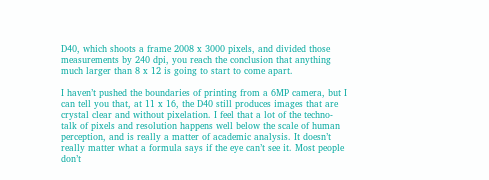D40, which shoots a frame 2008 x 3000 pixels, and divided those measurements by 240 dpi, you reach the conclusion that anything much larger than 8 x 12 is going to start to come apart.

I haven’t pushed the boundaries of printing from a 6MP camera, but I can tell you that, at 11 x 16, the D40 still produces images that are crystal clear and without pixelation. I feel that a lot of the techno-talk of pixels and resolution happens well below the scale of human perception, and is really a matter of academic analysis. It doesn’t really matter what a formula says if the eye can’t see it. Most people don’t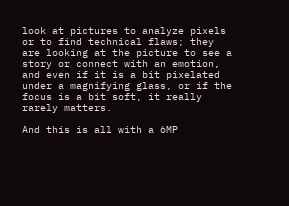look at pictures to analyze pixels or to find technical flaws; they are looking at the picture to see a story or connect with an emotion, and even if it is a bit pixelated under a magnifying glass, or if the focus is a bit soft, it really rarely matters.

And this is all with a 6MP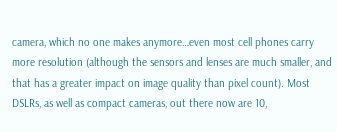camera, which no one makes anymore…even most cell phones carry more resolution (although the sensors and lenses are much smaller, and that has a greater impact on image quality than pixel count). Most DSLRs, as well as compact cameras, out there now are 10,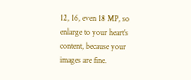12, 16, even 18 MP, so enlarge to your heart’s content, because your images are fine.